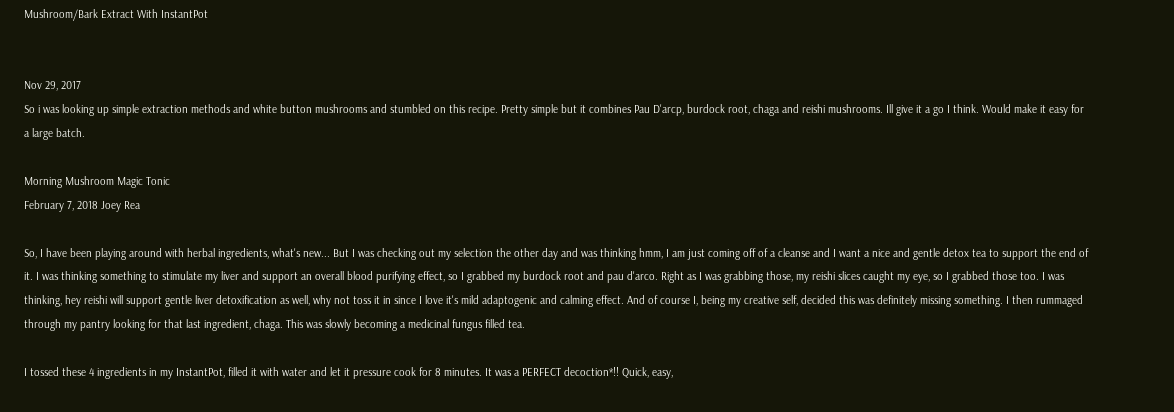Mushroom/Bark Extract With InstantPot


Nov 29, 2017
So i was looking up simple extraction methods and white button mushrooms and stumbled on this recipe. Pretty simple but it combines Pau D'arcp, burdock root, chaga and reishi mushrooms. Ill give it a go I think. Would make it easy for a large batch.

Morning Mushroom Magic Tonic
February 7, 2018 Joey Rea

So, I have been playing around with herbal ingredients, what's new... But I was checking out my selection the other day and was thinking hmm, I am just coming off of a cleanse and I want a nice and gentle detox tea to support the end of it. I was thinking something to stimulate my liver and support an overall blood purifying effect, so I grabbed my burdock root and pau d'arco. Right as I was grabbing those, my reishi slices caught my eye, so I grabbed those too. I was thinking, hey reishi will support gentle liver detoxification as well, why not toss it in since I love it's mild adaptogenic and calming effect. And of course I, being my creative self, decided this was definitely missing something. I then rummaged through my pantry looking for that last ingredient, chaga. This was slowly becoming a medicinal fungus filled tea.

I tossed these 4 ingredients in my InstantPot, filled it with water and let it pressure cook for 8 minutes. It was a PERFECT decoction*!! Quick, easy,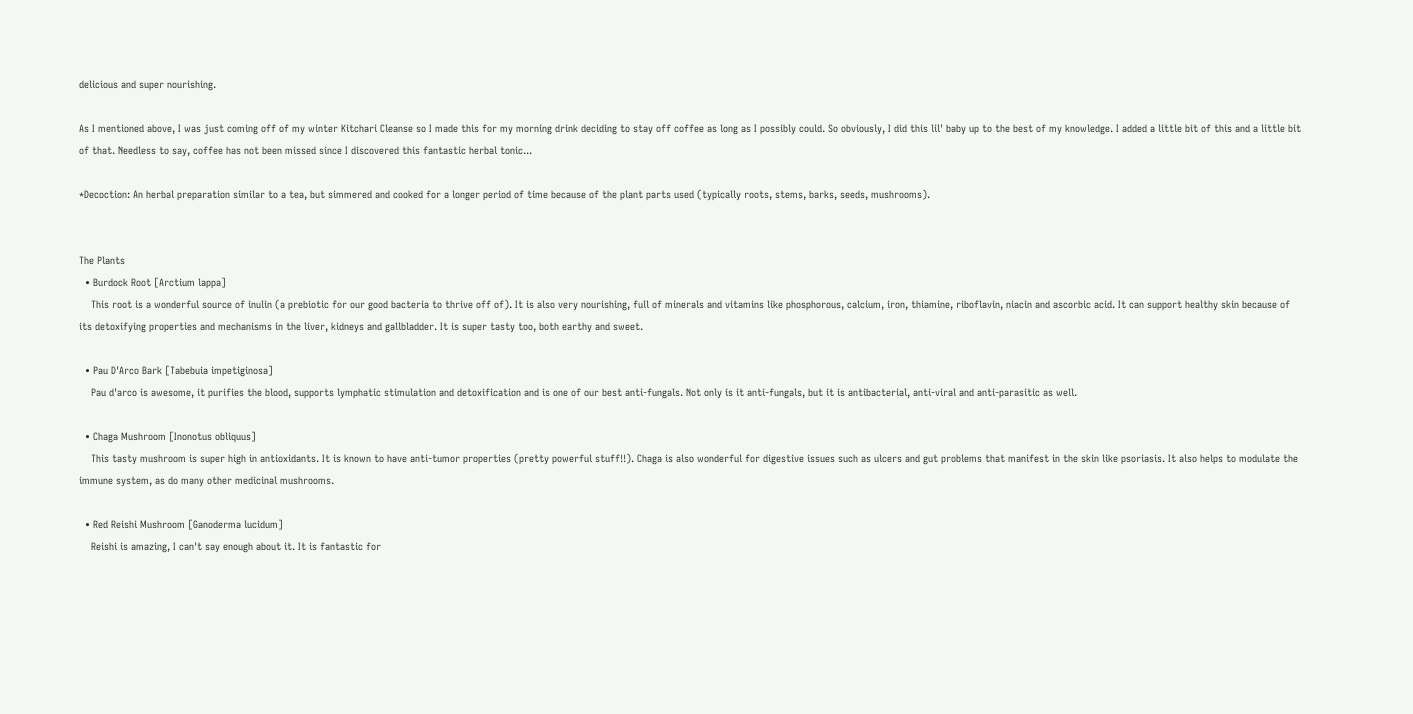delicious and super nourishing.

As I mentioned above, I was just coming off of my winter Kitchari Cleanse so I made this for my morning drink deciding to stay off coffee as long as I possibly could. So obviously, I did this lil' baby up to the best of my knowledge. I added a little bit of this and a little bit of that. Needless to say, coffee has not been missed since I discovered this fantastic herbal tonic...

*Decoction: An herbal preparation similar to a tea, but simmered and cooked for a longer period of time because of the plant parts used (typically roots, stems, barks, seeds, mushrooms).


The Plants
  • Burdock Root [Arctium lappa]
    This root is a wonderful source of inulin (a prebiotic for our good bacteria to thrive off of). It is also very nourishing, full of minerals and vitamins like phosphorous, calcium, iron, thiamine, riboflavin, niacin and ascorbic acid. It can support healthy skin because of its detoxifying properties and mechanisms in the liver, kidneys and gallbladder. It is super tasty too, both earthy and sweet.

  • Pau D'Arco Bark [Tabebuia impetiginosa]
    Pau d'arco is awesome, it purifies the blood, supports lymphatic stimulation and detoxification and is one of our best anti-fungals. Not only is it anti-fungals, but it is antibacterial, anti-viral and anti-parasitic as well.

  • Chaga Mushroom [Inonotus obliquus]
    This tasty mushroom is super high in antioxidants. It is known to have anti-tumor properties (pretty powerful stuff!!). Chaga is also wonderful for digestive issues such as ulcers and gut problems that manifest in the skin like psoriasis. It also helps to modulate the immune system, as do many other medicinal mushrooms.

  • Red Reishi Mushroom [Ganoderma lucidum]
    Reishi is amazing, I can't say enough about it. It is fantastic for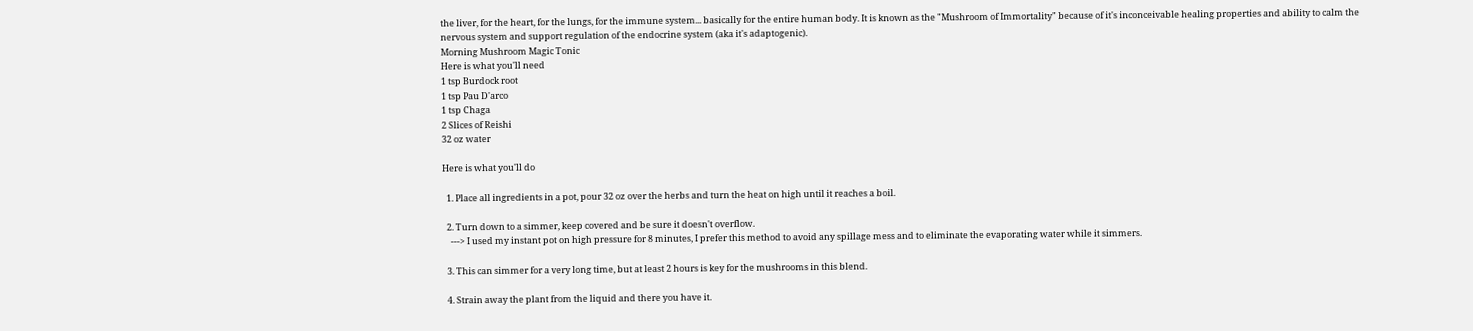the liver, for the heart, for the lungs, for the immune system... basically for the entire human body. It is known as the "Mushroom of Immortality" because of it's inconceivable healing properties and ability to calm the nervous system and support regulation of the endocrine system (aka it's adaptogenic).
Morning Mushroom Magic Tonic
Here is what you'll need
1 tsp Burdock root
1 tsp Pau D'arco
1 tsp Chaga
2 Slices of Reishi
32 oz water

Here is what you'll do

  1. Place all ingredients in a pot, pour 32 oz over the herbs and turn the heat on high until it reaches a boil.

  2. Turn down to a simmer, keep covered and be sure it doesn't overflow.
    ---> I used my instant pot on high pressure for 8 minutes, I prefer this method to avoid any spillage mess and to eliminate the evaporating water while it simmers.

  3. This can simmer for a very long time, but at least 2 hours is key for the mushrooms in this blend.

  4. Strain away the plant from the liquid and there you have it.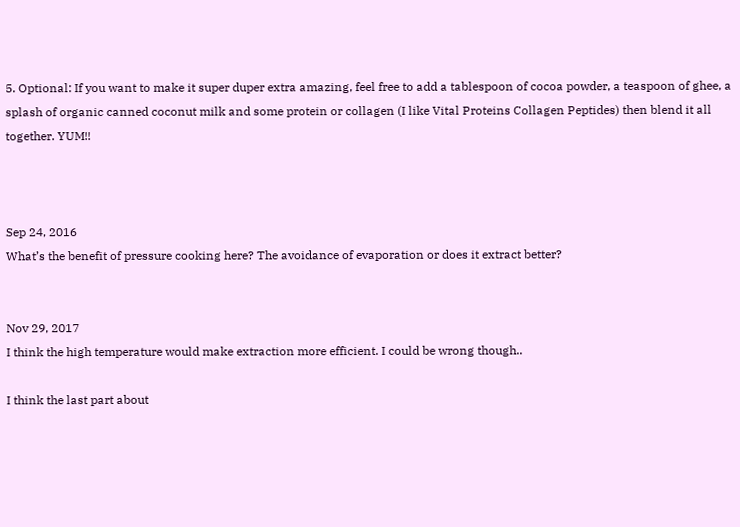5. Optional: If you want to make it super duper extra amazing, feel free to add a tablespoon of cocoa powder, a teaspoon of ghee, a splash of organic canned coconut milk and some protein or collagen (I like Vital Proteins Collagen Peptides) then blend it all together. YUM!!



Sep 24, 2016
What’s the benefit of pressure cooking here? The avoidance of evaporation or does it extract better?


Nov 29, 2017
I think the high temperature would make extraction more efficient. I could be wrong though..

I think the last part about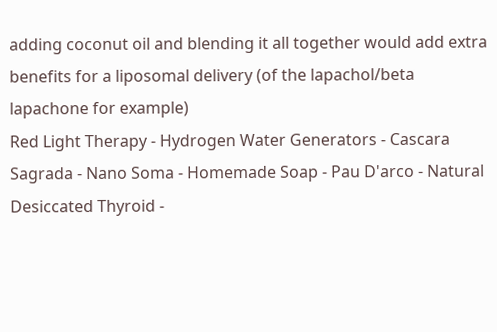adding coconut oil and blending it all together would add extra benefits for a liposomal delivery (of the lapachol/beta lapachone for example)
Red Light Therapy - Hydrogen Water Generators - Cascara Sagrada - Nano Soma - Homemade Soap - Pau D'arco - Natural Desiccated Thyroid -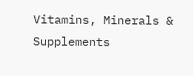Vitamins, Minerals & Supplements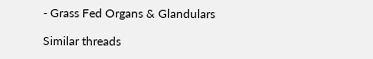- Grass Fed Organs & Glandulars

Similar threads